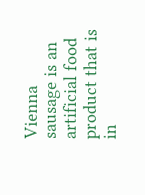Vienna sausage is an artificial food product that is in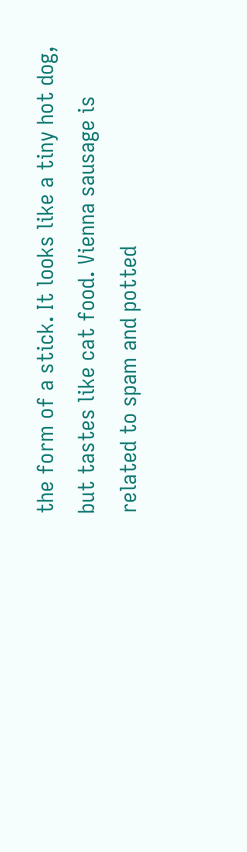the form of a stick. It looks like a tiny hot dog, but tastes like cat food. Vienna sausage is related to spam and potted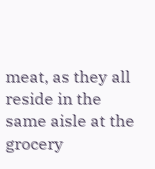meat, as they all reside in the same aisle at the grocery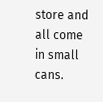store and all come in small cans.